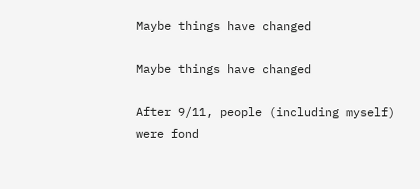Maybe things have changed

Maybe things have changed

After 9/11, people (including myself) were fond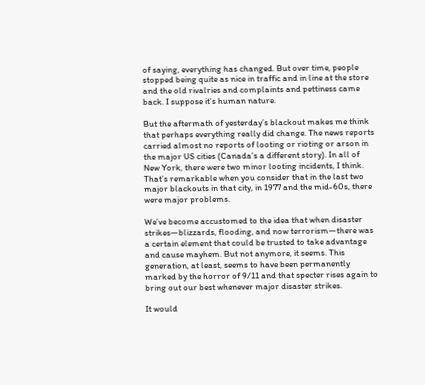of saying, everything has changed. But over time, people stopped being quite as nice in traffic and in line at the store and the old rivalries and complaints and pettiness came back. I suppose it’s human nature.

But the aftermath of yesterday’s blackout makes me think that perhaps everything really did change. The news reports carried almost no reports of looting or rioting or arson in the major US cities (Canada’s a different story). In all of New York, there were two minor looting incidents, I think. That’s remarkable when you consider that in the last two major blackouts in that city, in 1977 and the mid-60s, there were major problems.

We’ve become accustomed to the idea that when disaster strikes—blizzards, flooding, and now terrorism—there was a certain element that could be trusted to take advantage and cause mayhem. But not anymore, it seems. This generation, at least, seems to have been permanently marked by the horror of 9/11 and that specter rises again to bring out our best whenever major disaster strikes.

It would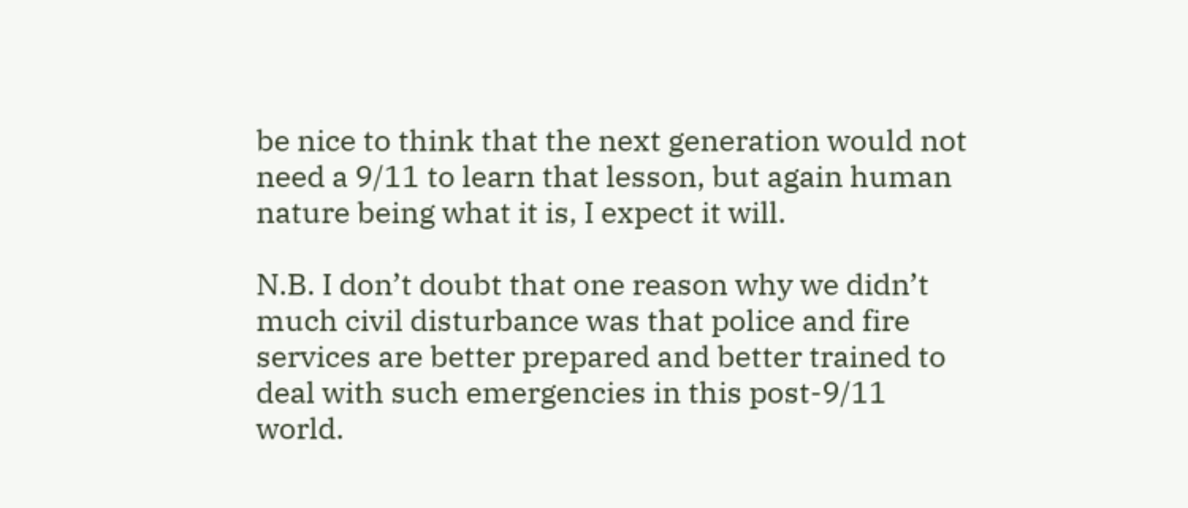be nice to think that the next generation would not need a 9/11 to learn that lesson, but again human nature being what it is, I expect it will.

N.B. I don’t doubt that one reason why we didn’t much civil disturbance was that police and fire services are better prepared and better trained to deal with such emergencies in this post-9/11 world.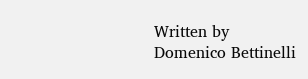Written by
Domenico Bettinelli